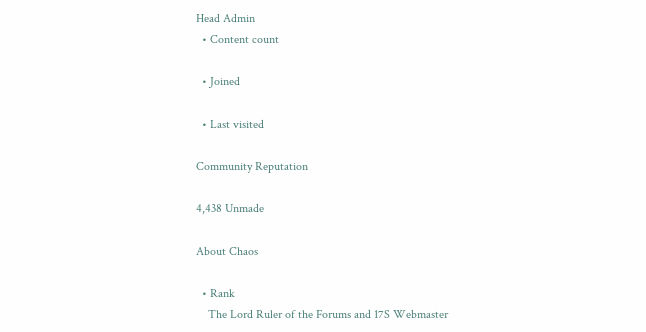Head Admin
  • Content count

  • Joined

  • Last visited

Community Reputation

4,438 Unmade

About Chaos

  • Rank
    The Lord Ruler of the Forums and 17S Webmaster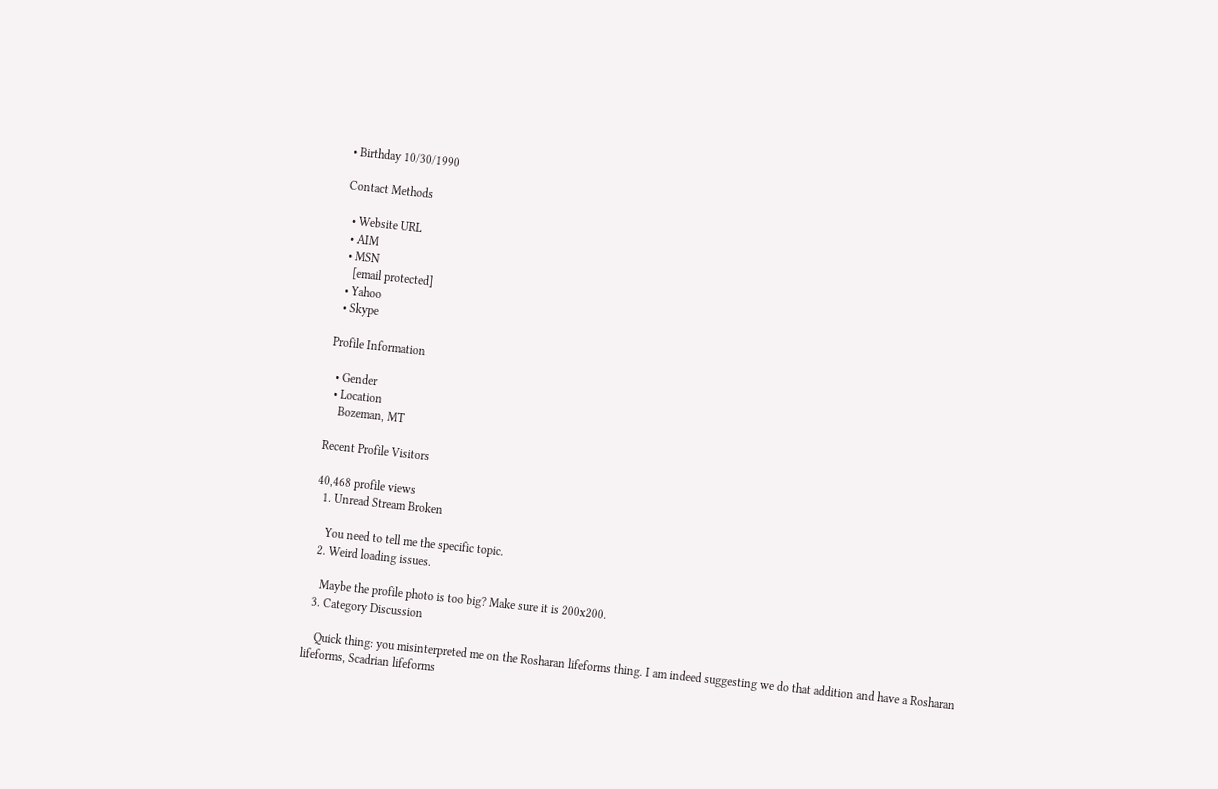• Birthday 10/30/1990

Contact Methods

  • Website URL
  • AIM
  • MSN
    [email protected]
  • Yahoo
  • Skype

Profile Information

  • Gender
  • Location
    Bozeman, MT

Recent Profile Visitors

40,468 profile views
  1. Unread Stream Broken

    You need to tell me the specific topic.
  2. Weird loading issues.

    Maybe the profile photo is too big? Make sure it is 200x200.
  3. Category Discussion

    Quick thing: you misinterpreted me on the Rosharan lifeforms thing. I am indeed suggesting we do that addition and have a Rosharan lifeforms, Scadrian lifeforms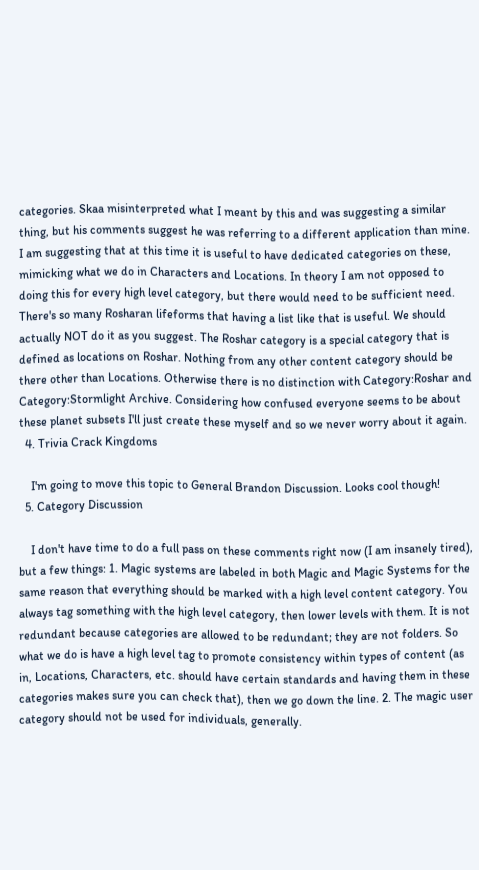categories. Skaa misinterpreted what I meant by this and was suggesting a similar thing, but his comments suggest he was referring to a different application than mine. I am suggesting that at this time it is useful to have dedicated categories on these, mimicking what we do in Characters and Locations. In theory I am not opposed to doing this for every high level category, but there would need to be sufficient need. There's so many Rosharan lifeforms that having a list like that is useful. We should actually NOT do it as you suggest. The Roshar category is a special category that is defined as locations on Roshar. Nothing from any other content category should be there other than Locations. Otherwise there is no distinction with Category:Roshar and Category:Stormlight Archive. Considering how confused everyone seems to be about these planet subsets I'll just create these myself and so we never worry about it again.
  4. Trivia Crack Kingdoms

    I'm going to move this topic to General Brandon Discussion. Looks cool though!
  5. Category Discussion

    I don't have time to do a full pass on these comments right now (I am insanely tired), but a few things: 1. Magic systems are labeled in both Magic and Magic Systems for the same reason that everything should be marked with a high level content category. You always tag something with the high level category, then lower levels with them. It is not redundant because categories are allowed to be redundant; they are not folders. So what we do is have a high level tag to promote consistency within types of content (as in, Locations, Characters, etc. should have certain standards and having them in these categories makes sure you can check that), then we go down the line. 2. The magic user category should not be used for individuals, generally.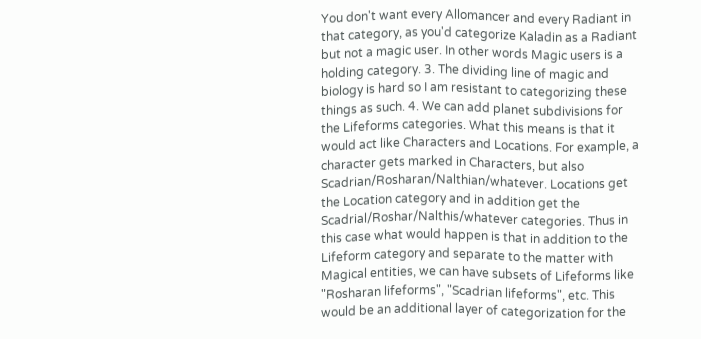You don't want every Allomancer and every Radiant in that category, as you'd categorize Kaladin as a Radiant but not a magic user. In other words Magic users is a holding category. 3. The dividing line of magic and biology is hard so I am resistant to categorizing these things as such. 4. We can add planet subdivisions for the Lifeforms categories. What this means is that it would act like Characters and Locations. For example, a character gets marked in Characters, but also Scadrian/Rosharan/Nalthian/whatever. Locations get the Location category and in addition get the Scadrial/Roshar/Nalthis/whatever categories. Thus in this case what would happen is that in addition to the Lifeform category and separate to the matter with Magical entities, we can have subsets of Lifeforms like "Rosharan lifeforms", "Scadrian lifeforms", etc. This would be an additional layer of categorization for the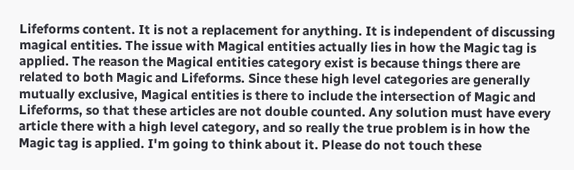Lifeforms content. It is not a replacement for anything. It is independent of discussing magical entities. The issue with Magical entities actually lies in how the Magic tag is applied. The reason the Magical entities category exist is because things there are related to both Magic and Lifeforms. Since these high level categories are generally mutually exclusive, Magical entities is there to include the intersection of Magic and Lifeforms, so that these articles are not double counted. Any solution must have every article there with a high level category, and so really the true problem is in how the Magic tag is applied. I'm going to think about it. Please do not touch these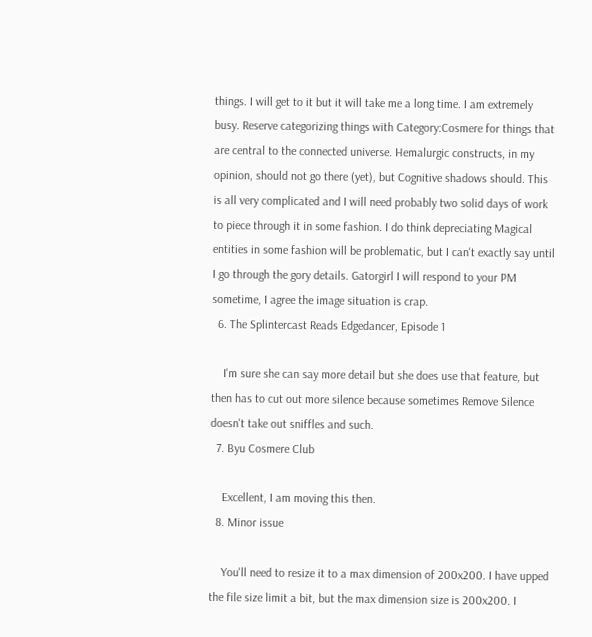things. I will get to it but it will take me a long time. I am extremely busy. Reserve categorizing things with Category:Cosmere for things that are central to the connected universe. Hemalurgic constructs, in my opinion, should not go there (yet), but Cognitive shadows should. This is all very complicated and I will need probably two solid days of work to piece through it in some fashion. I do think depreciating Magical entities in some fashion will be problematic, but I can't exactly say until I go through the gory details. Gatorgirl I will respond to your PM sometime, I agree the image situation is crap.
  6. The Splintercast Reads Edgedancer, Episode 1

    I'm sure she can say more detail but she does use that feature, but then has to cut out more silence because sometimes Remove Silence doesn't take out sniffles and such.
  7. Byu Cosmere Club

    Excellent, I am moving this then.
  8. Minor issue

    You'll need to resize it to a max dimension of 200x200. I have upped the file size limit a bit, but the max dimension size is 200x200. I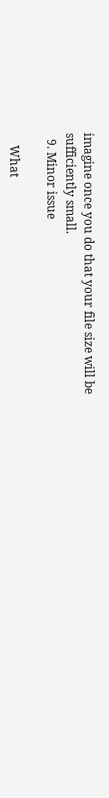imagine once you do that your file size will be sufficiently small.
  9. Minor issue

    What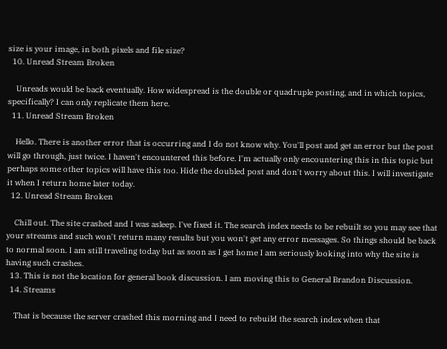size is your image, in both pixels and file size?
  10. Unread Stream Broken

    Unreads would be back eventually. How widespread is the double or quadruple posting, and in which topics, specifically? I can only replicate them here.
  11. Unread Stream Broken

    Hello. There is another error that is occurring and I do not know why. You'll post and get an error but the post will go through, just twice. I haven't encountered this before. I'm actually only encountering this in this topic but perhaps some other topics will have this too. Hide the doubled post and don't worry about this. I will investigate it when I return home later today.
  12. Unread Stream Broken

    Chill out. The site crashed and I was asleep. I've fixed it. The search index needs to be rebuilt so you may see that your streams and such won't return many results but you won't get any error messages. So things should be back to normal soon. I am still traveling today but as soon as I get home I am seriously looking into why the site is having such crashes.
  13. This is not the location for general book discussion. I am moving this to General Brandon Discussion.
  14. Streams

    That is because the server crashed this morning and I need to rebuild the search index when that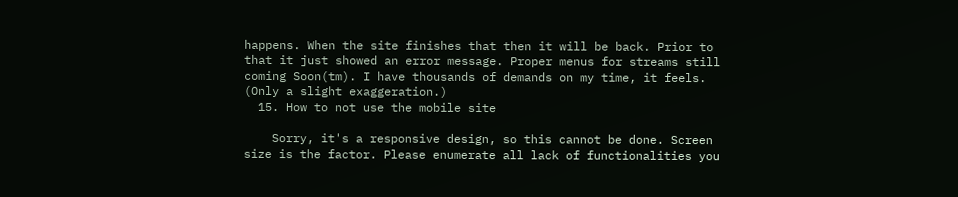happens. When the site finishes that then it will be back. Prior to that it just showed an error message. Proper menus for streams still coming Soon(tm). I have thousands of demands on my time, it feels. (Only a slight exaggeration.)
  15. How to not use the mobile site

    Sorry, it's a responsive design, so this cannot be done. Screen size is the factor. Please enumerate all lack of functionalities you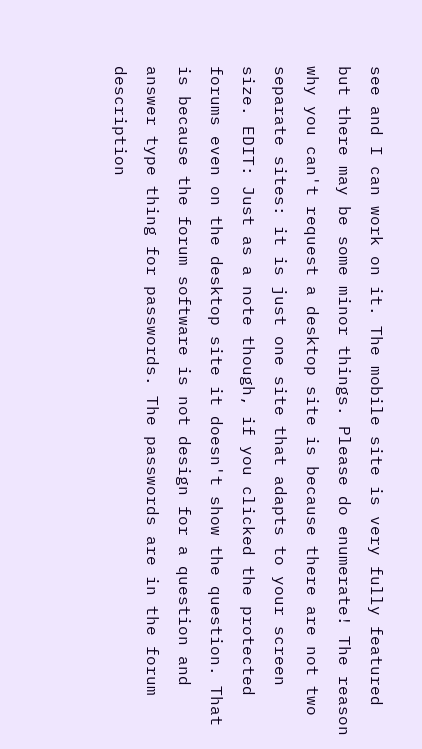see and I can work on it. The mobile site is very fully featured but there may be some minor things. Please do enumerate! The reason why you can't request a desktop site is because there are not two separate sites: it is just one site that adapts to your screen size. EDIT: Just as a note though, if you clicked the protected forums even on the desktop site it doesn't show the question. That is because the forum software is not design for a question and answer type thing for passwords. The passwords are in the forum description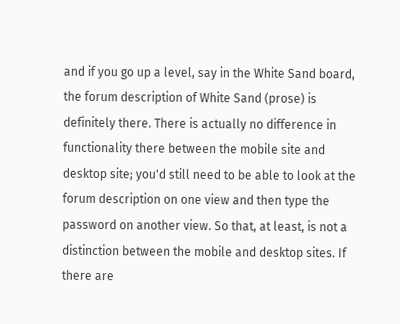and if you go up a level, say in the White Sand board, the forum description of White Sand (prose) is definitely there. There is actually no difference in functionality there between the mobile site and desktop site; you'd still need to be able to look at the forum description on one view and then type the password on another view. So that, at least, is not a distinction between the mobile and desktop sites. If there are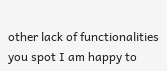other lack of functionalities you spot I am happy to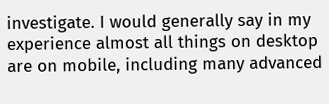investigate. I would generally say in my experience almost all things on desktop are on mobile, including many advanced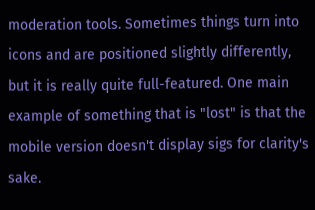moderation tools. Sometimes things turn into icons and are positioned slightly differently, but it is really quite full-featured. One main example of something that is "lost" is that the mobile version doesn't display sigs for clarity's sake.